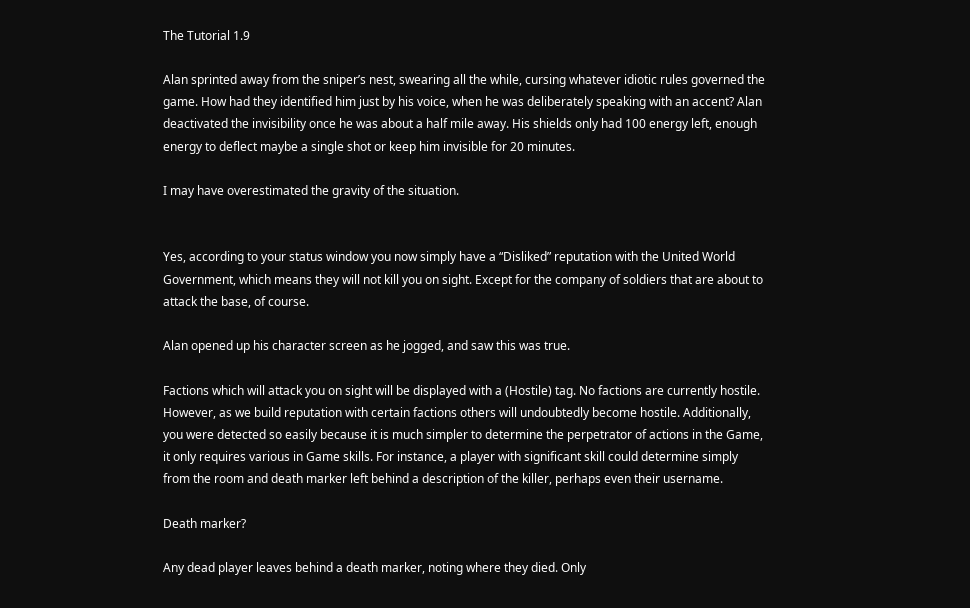The Tutorial 1.9

Alan sprinted away from the sniper’s nest, swearing all the while, cursing whatever idiotic rules governed the game. How had they identified him just by his voice, when he was deliberately speaking with an accent? Alan deactivated the invisibility once he was about a half mile away. His shields only had 100 energy left, enough energy to deflect maybe a single shot or keep him invisible for 20 minutes.

I may have overestimated the gravity of the situation.


Yes, according to your status window you now simply have a “Disliked” reputation with the United World Government, which means they will not kill you on sight. Except for the company of soldiers that are about to attack the base, of course.

Alan opened up his character screen as he jogged, and saw this was true.

Factions which will attack you on sight will be displayed with a (Hostile) tag. No factions are currently hostile. However, as we build reputation with certain factions others will undoubtedly become hostile. Additionally, you were detected so easily because it is much simpler to determine the perpetrator of actions in the Game, it only requires various in Game skills. For instance, a player with significant skill could determine simply from the room and death marker left behind a description of the killer, perhaps even their username.

Death marker?

Any dead player leaves behind a death marker, noting where they died. Only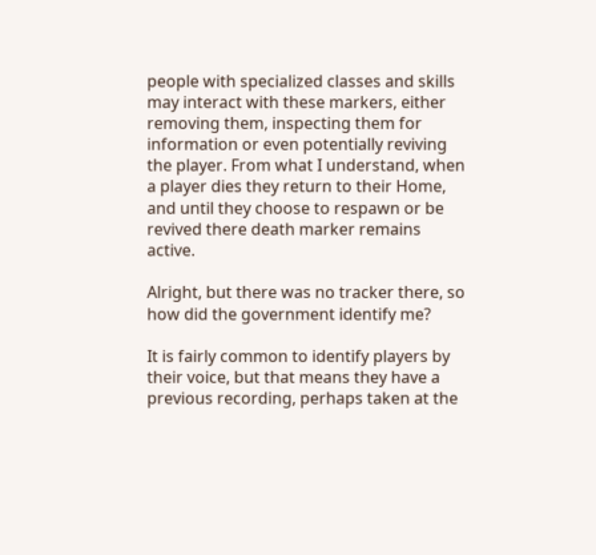people with specialized classes and skills may interact with these markers, either removing them, inspecting them for information or even potentially reviving the player. From what I understand, when a player dies they return to their Home, and until they choose to respawn or be revived there death marker remains active.

Alright, but there was no tracker there, so how did the government identify me?

It is fairly common to identify players by their voice, but that means they have a previous recording, perhaps taken at the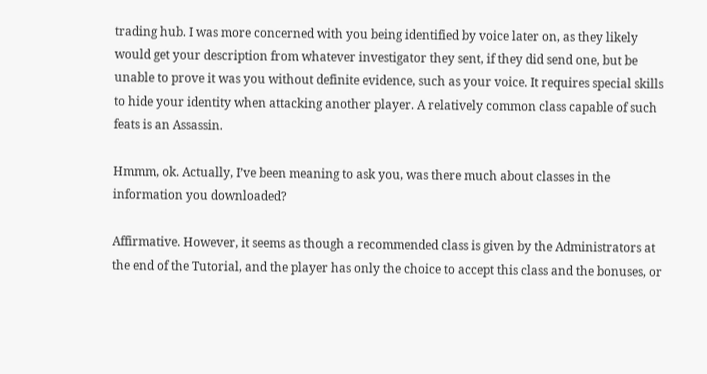trading hub. I was more concerned with you being identified by voice later on, as they likely would get your description from whatever investigator they sent, if they did send one, but be unable to prove it was you without definite evidence, such as your voice. It requires special skills to hide your identity when attacking another player. A relatively common class capable of such feats is an Assassin.

Hmmm, ok. Actually, I’ve been meaning to ask you, was there much about classes in the information you downloaded?

Affirmative. However, it seems as though a recommended class is given by the Administrators at the end of the Tutorial, and the player has only the choice to accept this class and the bonuses, or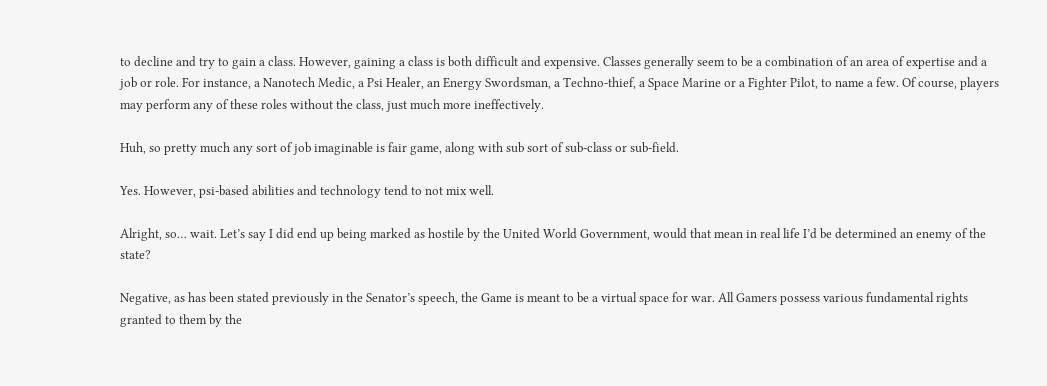to decline and try to gain a class. However, gaining a class is both difficult and expensive. Classes generally seem to be a combination of an area of expertise and a job or role. For instance, a Nanotech Medic, a Psi Healer, an Energy Swordsman, a Techno-thief, a Space Marine or a Fighter Pilot, to name a few. Of course, players may perform any of these roles without the class, just much more ineffectively.

Huh, so pretty much any sort of job imaginable is fair game, along with sub sort of sub-class or sub-field.

Yes. However, psi-based abilities and technology tend to not mix well.

Alright, so… wait. Let’s say I did end up being marked as hostile by the United World Government, would that mean in real life I’d be determined an enemy of the state?

Negative, as has been stated previously in the Senator’s speech, the Game is meant to be a virtual space for war. All Gamers possess various fundamental rights granted to them by the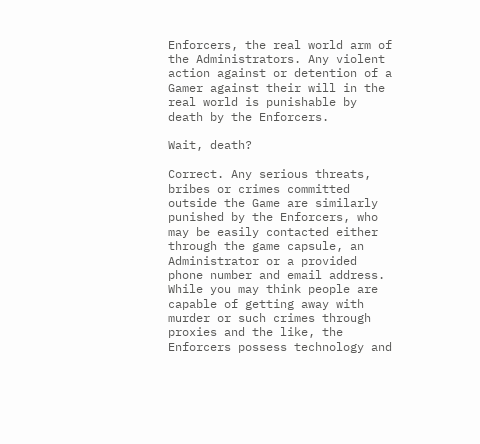Enforcers, the real world arm of the Administrators. Any violent action against or detention of a Gamer against their will in the real world is punishable by death by the Enforcers.

Wait, death?

Correct. Any serious threats, bribes or crimes committed outside the Game are similarly punished by the Enforcers, who may be easily contacted either through the game capsule, an Administrator or a provided phone number and email address. While you may think people are capable of getting away with murder or such crimes through proxies and the like, the Enforcers possess technology and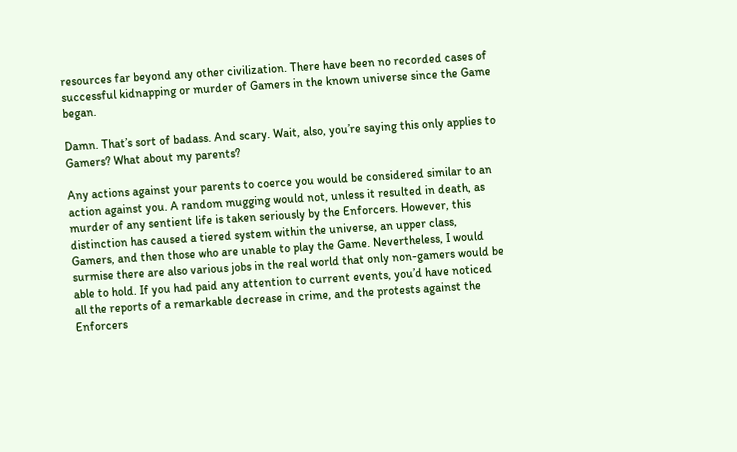resources far beyond any other civilization. There have been no recorded cases of successful kidnapping or murder of Gamers in the known universe since the Game began.

Damn. That’s sort of badass. And scary. Wait, also, you’re saying this only applies to Gamers? What about my parents?

Any actions against your parents to coerce you would be considered similar to an action against you. A random mugging would not, unless it resulted in death, as murder of any sentient life is taken seriously by the Enforcers. However, this distinction has caused a tiered system within the universe, an upper class, Gamers, and then those who are unable to play the Game. Nevertheless, I would surmise there are also various jobs in the real world that only non-gamers would be able to hold. If you had paid any attention to current events, you’d have noticed all the reports of a remarkable decrease in crime, and the protests against the Enforcers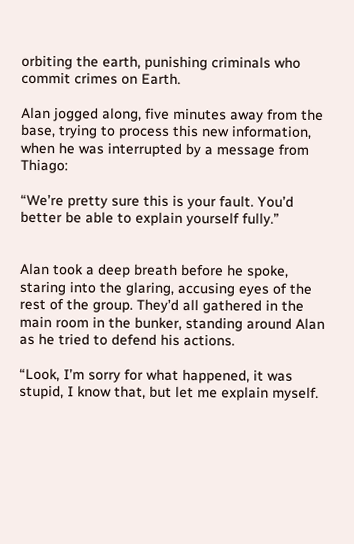orbiting the earth, punishing criminals who commit crimes on Earth.

Alan jogged along, five minutes away from the base, trying to process this new information, when he was interrupted by a message from Thiago:

“We’re pretty sure this is your fault. You’d better be able to explain yourself fully.”


Alan took a deep breath before he spoke, staring into the glaring, accusing eyes of the rest of the group. They’d all gathered in the main room in the bunker, standing around Alan as he tried to defend his actions.

“Look, I’m sorry for what happened, it was stupid, I know that, but let me explain myself.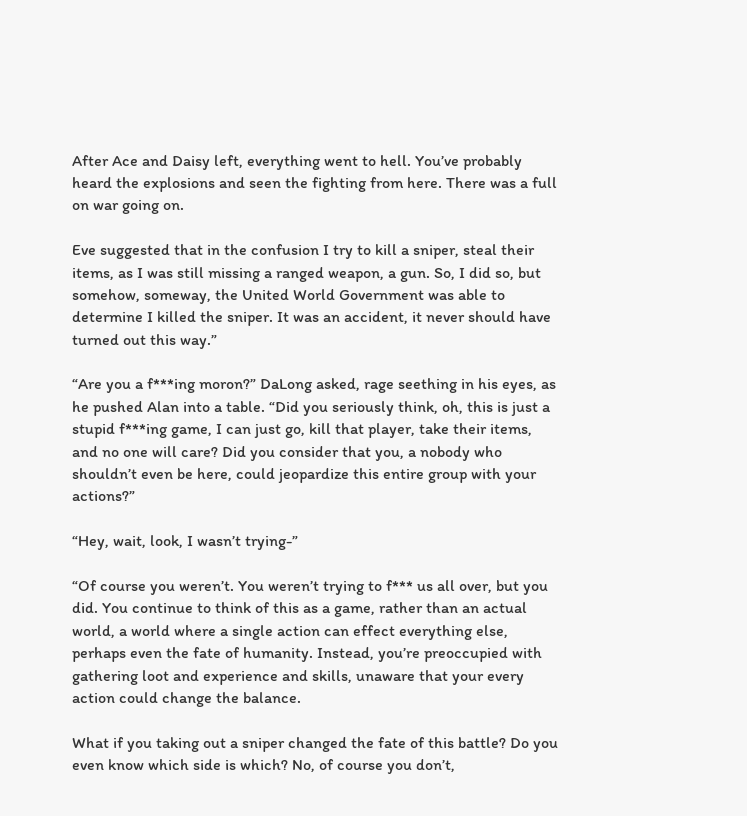After Ace and Daisy left, everything went to hell. You’ve probably heard the explosions and seen the fighting from here. There was a full on war going on.

Eve suggested that in the confusion I try to kill a sniper, steal their items, as I was still missing a ranged weapon, a gun. So, I did so, but somehow, someway, the United World Government was able to determine I killed the sniper. It was an accident, it never should have turned out this way.”

“Are you a f***ing moron?” DaLong asked, rage seething in his eyes, as he pushed Alan into a table. “Did you seriously think, oh, this is just a stupid f***ing game, I can just go, kill that player, take their items, and no one will care? Did you consider that you, a nobody who shouldn’t even be here, could jeopardize this entire group with your actions?”

“Hey, wait, look, I wasn’t trying-”

“Of course you weren’t. You weren’t trying to f*** us all over, but you did. You continue to think of this as a game, rather than an actual world, a world where a single action can effect everything else, perhaps even the fate of humanity. Instead, you’re preoccupied with gathering loot and experience and skills, unaware that your every action could change the balance.

What if you taking out a sniper changed the fate of this battle? Do you even know which side is which? No, of course you don’t,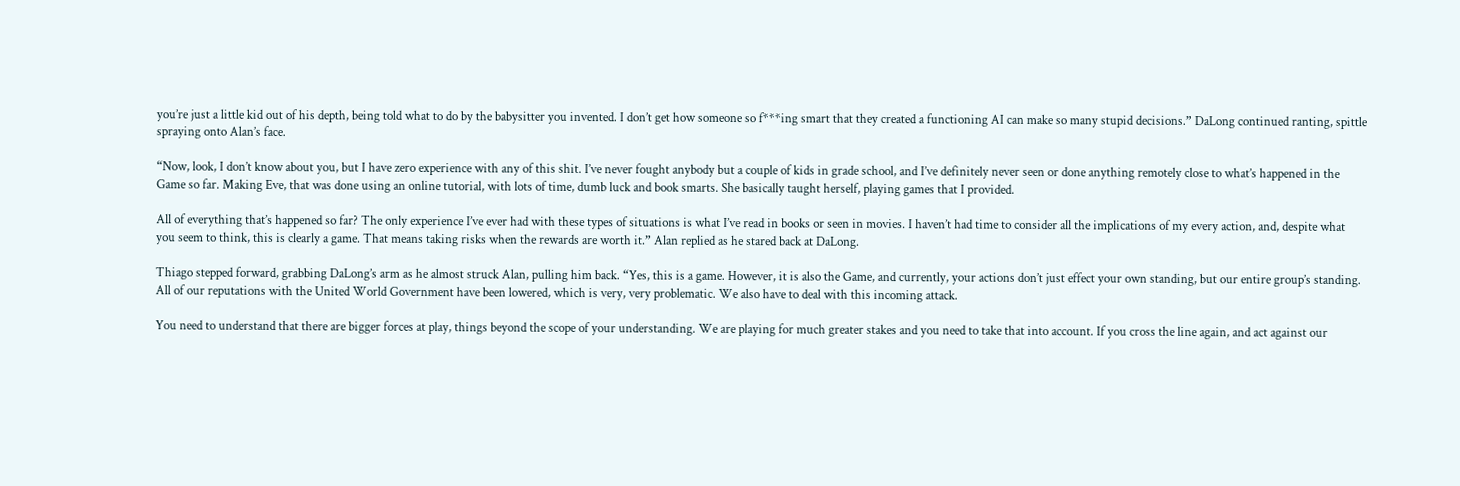you’re just a little kid out of his depth, being told what to do by the babysitter you invented. I don’t get how someone so f***ing smart that they created a functioning AI can make so many stupid decisions.” DaLong continued ranting, spittle spraying onto Alan’s face.

“Now, look, I don’t know about you, but I have zero experience with any of this shit. I’ve never fought anybody but a couple of kids in grade school, and I’ve definitely never seen or done anything remotely close to what’s happened in the Game so far. Making Eve, that was done using an online tutorial, with lots of time, dumb luck and book smarts. She basically taught herself, playing games that I provided.

All of everything that’s happened so far? The only experience I’ve ever had with these types of situations is what I’ve read in books or seen in movies. I haven’t had time to consider all the implications of my every action, and, despite what you seem to think, this is clearly a game. That means taking risks when the rewards are worth it.” Alan replied as he stared back at DaLong.

Thiago stepped forward, grabbing DaLong’s arm as he almost struck Alan, pulling him back. “Yes, this is a game. However, it is also the Game, and currently, your actions don’t just effect your own standing, but our entire group’s standing. All of our reputations with the United World Government have been lowered, which is very, very problematic. We also have to deal with this incoming attack.

You need to understand that there are bigger forces at play, things beyond the scope of your understanding. We are playing for much greater stakes and you need to take that into account. If you cross the line again, and act against our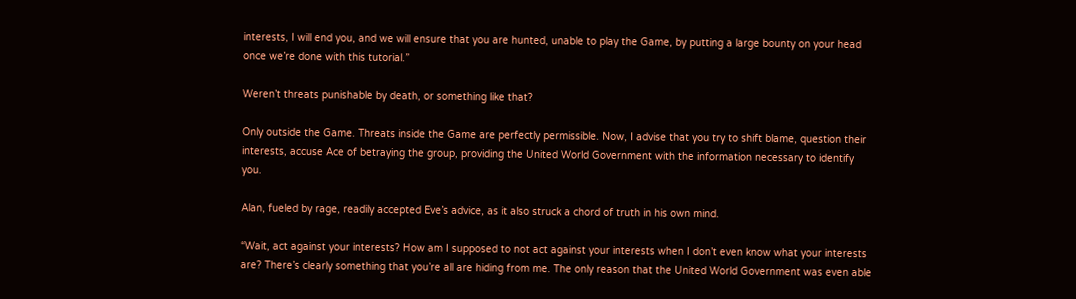interests, I will end you, and we will ensure that you are hunted, unable to play the Game, by putting a large bounty on your head once we’re done with this tutorial.”

Weren’t threats punishable by death, or something like that?

Only outside the Game. Threats inside the Game are perfectly permissible. Now, I advise that you try to shift blame, question their interests, accuse Ace of betraying the group, providing the United World Government with the information necessary to identify you.

Alan, fueled by rage, readily accepted Eve’s advice, as it also struck a chord of truth in his own mind.

“Wait, act against your interests? How am I supposed to not act against your interests when I don’t even know what your interests are? There’s clearly something that you’re all are hiding from me. The only reason that the United World Government was even able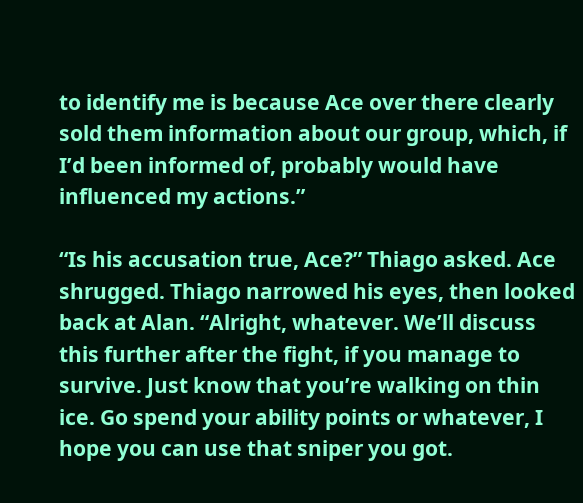to identify me is because Ace over there clearly sold them information about our group, which, if I’d been informed of, probably would have influenced my actions.”

“Is his accusation true, Ace?” Thiago asked. Ace shrugged. Thiago narrowed his eyes, then looked back at Alan. “Alright, whatever. We’ll discuss this further after the fight, if you manage to survive. Just know that you’re walking on thin ice. Go spend your ability points or whatever, I hope you can use that sniper you got.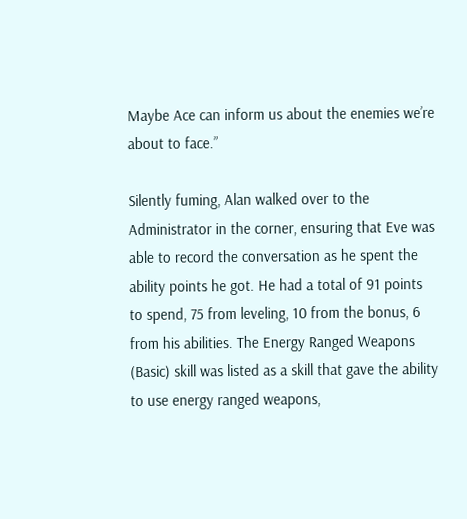Maybe Ace can inform us about the enemies we’re about to face.”

Silently fuming, Alan walked over to the Administrator in the corner, ensuring that Eve was able to record the conversation as he spent the ability points he got. He had a total of 91 points to spend, 75 from leveling, 10 from the bonus, 6 from his abilities. The Energy Ranged Weapons (Basic) skill was listed as a skill that gave the ability to use energy ranged weapons,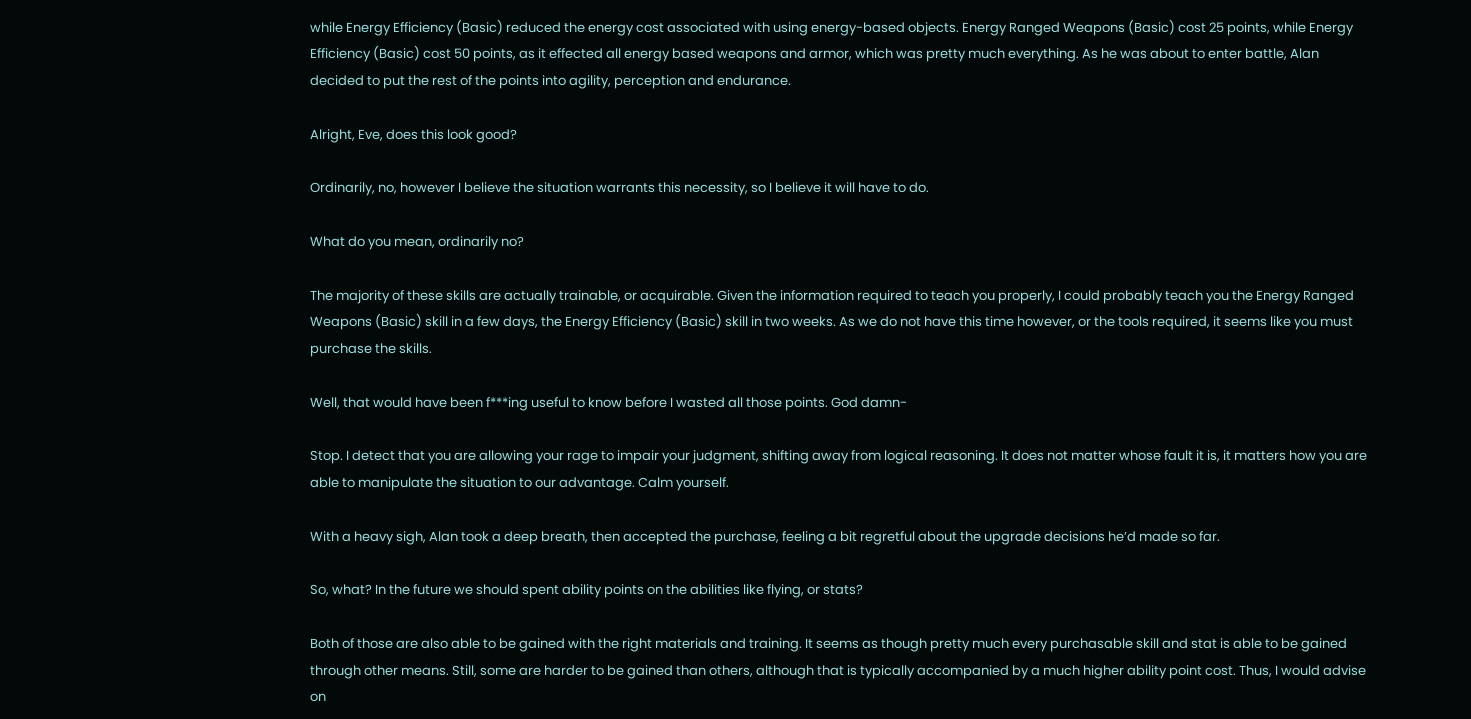while Energy Efficiency (Basic) reduced the energy cost associated with using energy-based objects. Energy Ranged Weapons (Basic) cost 25 points, while Energy Efficiency (Basic) cost 50 points, as it effected all energy based weapons and armor, which was pretty much everything. As he was about to enter battle, Alan decided to put the rest of the points into agility, perception and endurance.

Alright, Eve, does this look good?

Ordinarily, no, however I believe the situation warrants this necessity, so I believe it will have to do.

What do you mean, ordinarily no?

The majority of these skills are actually trainable, or acquirable. Given the information required to teach you properly, I could probably teach you the Energy Ranged Weapons (Basic) skill in a few days, the Energy Efficiency (Basic) skill in two weeks. As we do not have this time however, or the tools required, it seems like you must purchase the skills.

Well, that would have been f***ing useful to know before I wasted all those points. God damn-

Stop. I detect that you are allowing your rage to impair your judgment, shifting away from logical reasoning. It does not matter whose fault it is, it matters how you are able to manipulate the situation to our advantage. Calm yourself.

With a heavy sigh, Alan took a deep breath, then accepted the purchase, feeling a bit regretful about the upgrade decisions he’d made so far.

So, what? In the future we should spent ability points on the abilities like flying, or stats?

Both of those are also able to be gained with the right materials and training. It seems as though pretty much every purchasable skill and stat is able to be gained through other means. Still, some are harder to be gained than others, although that is typically accompanied by a much higher ability point cost. Thus, I would advise on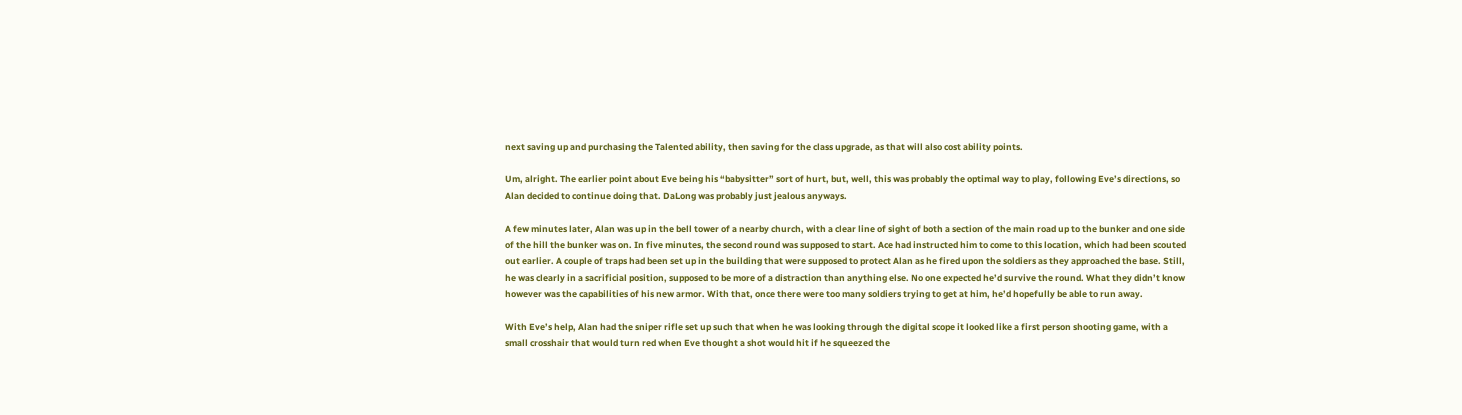next saving up and purchasing the Talented ability, then saving for the class upgrade, as that will also cost ability points.

Um, alright. The earlier point about Eve being his “babysitter” sort of hurt, but, well, this was probably the optimal way to play, following Eve’s directions, so Alan decided to continue doing that. DaLong was probably just jealous anyways.

A few minutes later, Alan was up in the bell tower of a nearby church, with a clear line of sight of both a section of the main road up to the bunker and one side of the hill the bunker was on. In five minutes, the second round was supposed to start. Ace had instructed him to come to this location, which had been scouted out earlier. A couple of traps had been set up in the building that were supposed to protect Alan as he fired upon the soldiers as they approached the base. Still, he was clearly in a sacrificial position, supposed to be more of a distraction than anything else. No one expected he’d survive the round. What they didn’t know however was the capabilities of his new armor. With that, once there were too many soldiers trying to get at him, he’d hopefully be able to run away.

With Eve’s help, Alan had the sniper rifle set up such that when he was looking through the digital scope it looked like a first person shooting game, with a small crosshair that would turn red when Eve thought a shot would hit if he squeezed the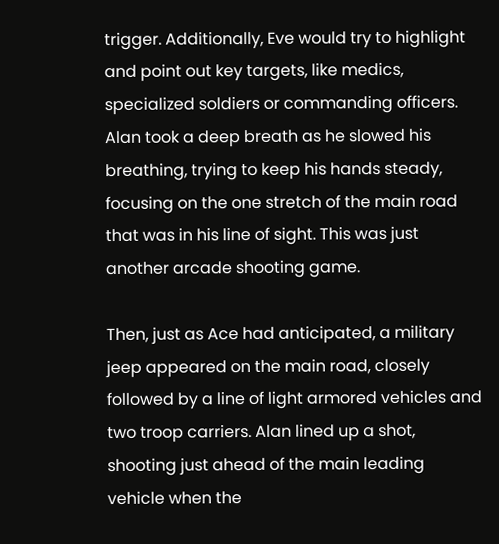trigger. Additionally, Eve would try to highlight and point out key targets, like medics, specialized soldiers or commanding officers. Alan took a deep breath as he slowed his breathing, trying to keep his hands steady, focusing on the one stretch of the main road that was in his line of sight. This was just another arcade shooting game.

Then, just as Ace had anticipated, a military jeep appeared on the main road, closely followed by a line of light armored vehicles and two troop carriers. Alan lined up a shot, shooting just ahead of the main leading vehicle when the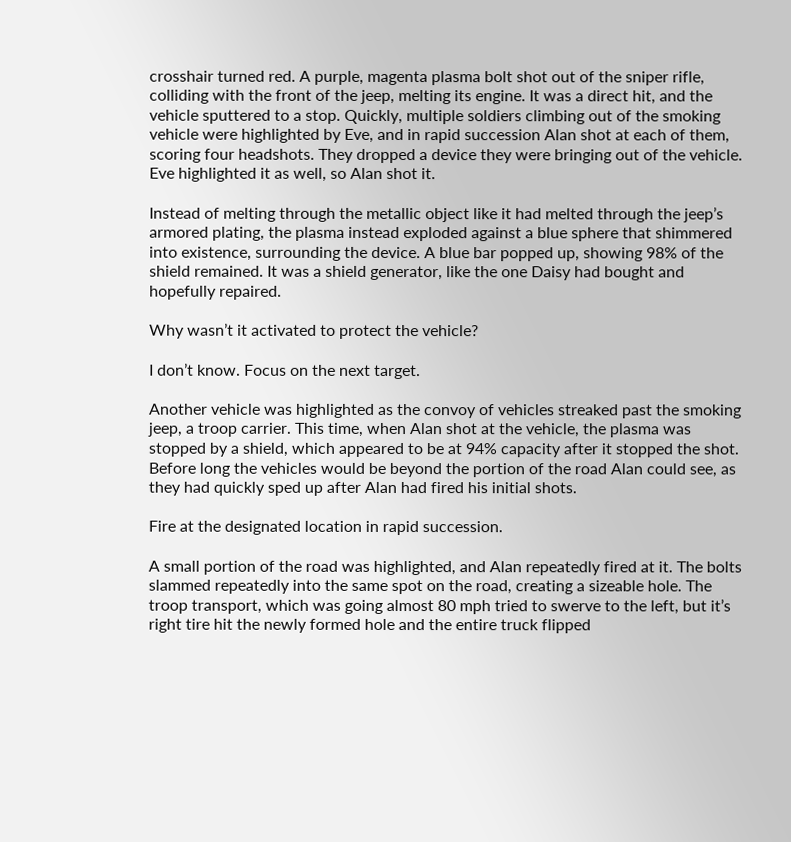crosshair turned red. A purple, magenta plasma bolt shot out of the sniper rifle, colliding with the front of the jeep, melting its engine. It was a direct hit, and the vehicle sputtered to a stop. Quickly, multiple soldiers climbing out of the smoking vehicle were highlighted by Eve, and in rapid succession Alan shot at each of them, scoring four headshots. They dropped a device they were bringing out of the vehicle. Eve highlighted it as well, so Alan shot it.

Instead of melting through the metallic object like it had melted through the jeep’s armored plating, the plasma instead exploded against a blue sphere that shimmered into existence, surrounding the device. A blue bar popped up, showing 98% of the shield remained. It was a shield generator, like the one Daisy had bought and hopefully repaired.

Why wasn’t it activated to protect the vehicle?

I don’t know. Focus on the next target.

Another vehicle was highlighted as the convoy of vehicles streaked past the smoking jeep, a troop carrier. This time, when Alan shot at the vehicle, the plasma was stopped by a shield, which appeared to be at 94% capacity after it stopped the shot. Before long the vehicles would be beyond the portion of the road Alan could see, as they had quickly sped up after Alan had fired his initial shots.

Fire at the designated location in rapid succession.

A small portion of the road was highlighted, and Alan repeatedly fired at it. The bolts slammed repeatedly into the same spot on the road, creating a sizeable hole. The troop transport, which was going almost 80 mph tried to swerve to the left, but it’s right tire hit the newly formed hole and the entire truck flipped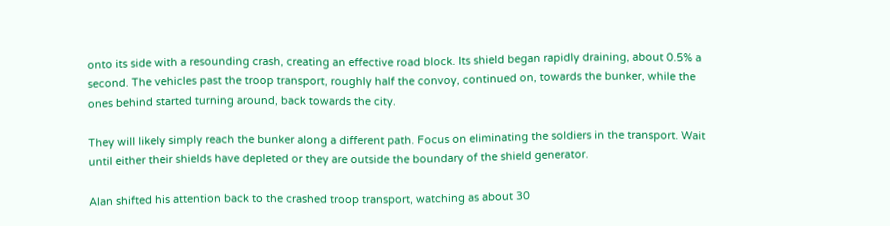onto its side with a resounding crash, creating an effective road block. Its shield began rapidly draining, about 0.5% a second. The vehicles past the troop transport, roughly half the convoy, continued on, towards the bunker, while the ones behind started turning around, back towards the city.

They will likely simply reach the bunker along a different path. Focus on eliminating the soldiers in the transport. Wait until either their shields have depleted or they are outside the boundary of the shield generator.

Alan shifted his attention back to the crashed troop transport, watching as about 30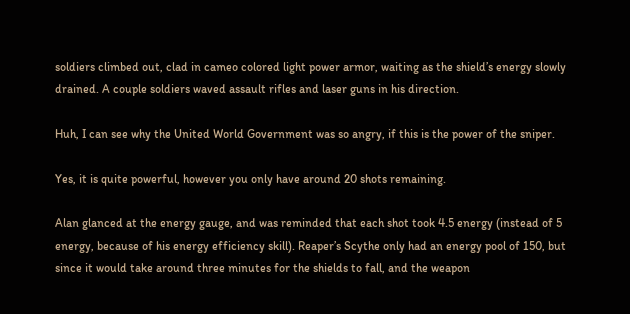soldiers climbed out, clad in cameo colored light power armor, waiting as the shield’s energy slowly drained. A couple soldiers waved assault rifles and laser guns in his direction.

Huh, I can see why the United World Government was so angry, if this is the power of the sniper.

Yes, it is quite powerful, however you only have around 20 shots remaining.

Alan glanced at the energy gauge, and was reminded that each shot took 4.5 energy (instead of 5 energy, because of his energy efficiency skill). Reaper’s Scythe only had an energy pool of 150, but since it would take around three minutes for the shields to fall, and the weapon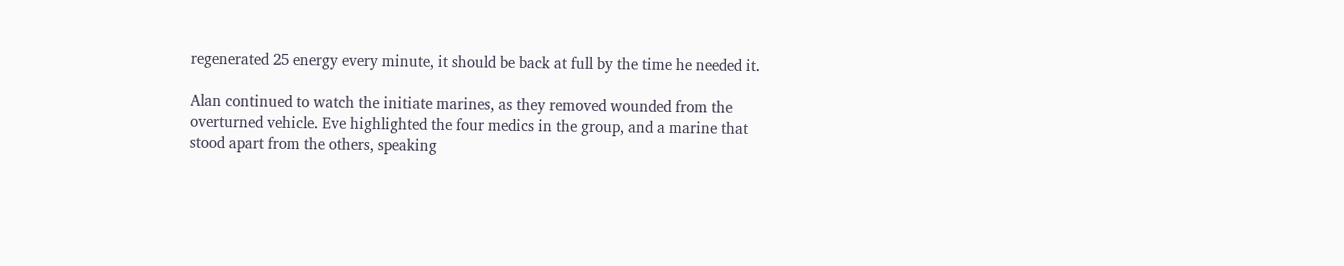regenerated 25 energy every minute, it should be back at full by the time he needed it.

Alan continued to watch the initiate marines, as they removed wounded from the overturned vehicle. Eve highlighted the four medics in the group, and a marine that stood apart from the others, speaking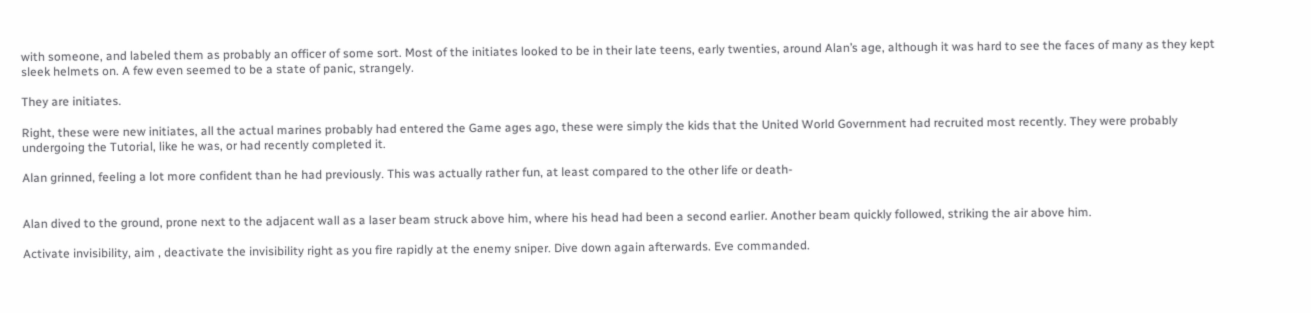with someone, and labeled them as probably an officer of some sort. Most of the initiates looked to be in their late teens, early twenties, around Alan’s age, although it was hard to see the faces of many as they kept sleek helmets on. A few even seemed to be a state of panic, strangely.

They are initiates.

Right, these were new initiates, all the actual marines probably had entered the Game ages ago, these were simply the kids that the United World Government had recruited most recently. They were probably undergoing the Tutorial, like he was, or had recently completed it.

Alan grinned, feeling a lot more confident than he had previously. This was actually rather fun, at least compared to the other life or death-


Alan dived to the ground, prone next to the adjacent wall as a laser beam struck above him, where his head had been a second earlier. Another beam quickly followed, striking the air above him.

Activate invisibility, aim , deactivate the invisibility right as you fire rapidly at the enemy sniper. Dive down again afterwards. Eve commanded.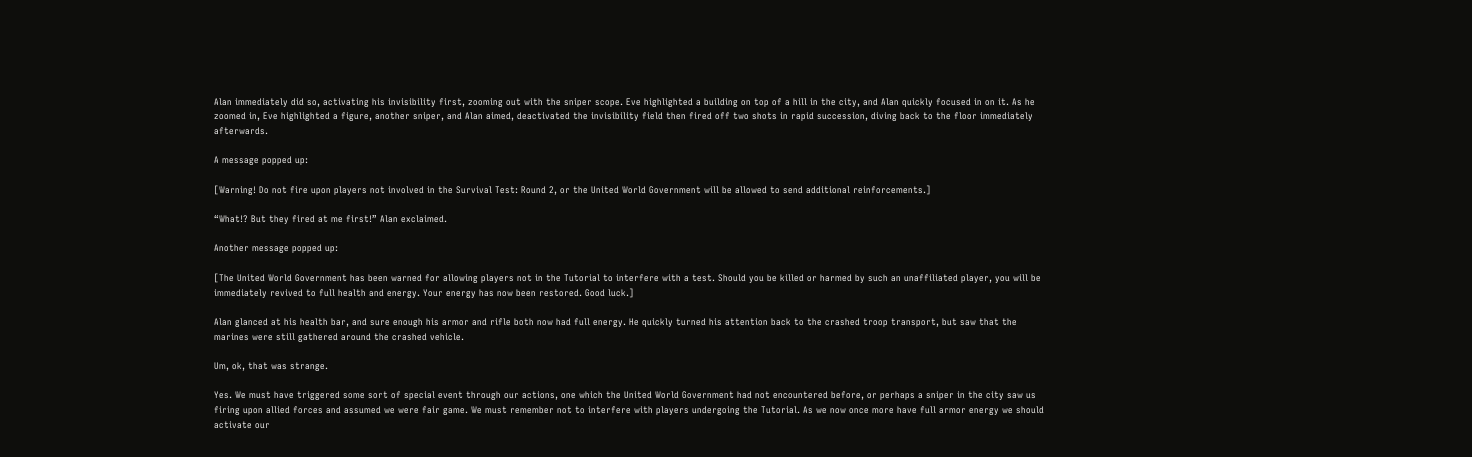Alan immediately did so, activating his invisibility first, zooming out with the sniper scope. Eve highlighted a building on top of a hill in the city, and Alan quickly focused in on it. As he zoomed in, Eve highlighted a figure, another sniper, and Alan aimed, deactivated the invisibility field then fired off two shots in rapid succession, diving back to the floor immediately afterwards.

A message popped up:

[Warning! Do not fire upon players not involved in the Survival Test: Round 2, or the United World Government will be allowed to send additional reinforcements.]

“What!? But they fired at me first!” Alan exclaimed.

Another message popped up:

[The United World Government has been warned for allowing players not in the Tutorial to interfere with a test. Should you be killed or harmed by such an unaffiliated player, you will be immediately revived to full health and energy. Your energy has now been restored. Good luck.]

Alan glanced at his health bar, and sure enough his armor and rifle both now had full energy. He quickly turned his attention back to the crashed troop transport, but saw that the marines were still gathered around the crashed vehicle.

Um, ok, that was strange.

Yes. We must have triggered some sort of special event through our actions, one which the United World Government had not encountered before, or perhaps a sniper in the city saw us firing upon allied forces and assumed we were fair game. We must remember not to interfere with players undergoing the Tutorial. As we now once more have full armor energy we should activate our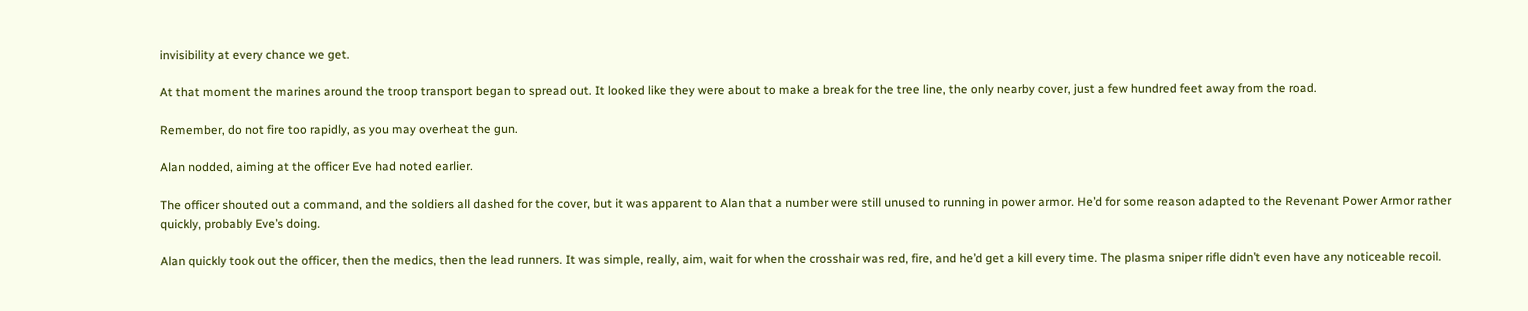invisibility at every chance we get.

At that moment the marines around the troop transport began to spread out. It looked like they were about to make a break for the tree line, the only nearby cover, just a few hundred feet away from the road.

Remember, do not fire too rapidly, as you may overheat the gun.

Alan nodded, aiming at the officer Eve had noted earlier.

The officer shouted out a command, and the soldiers all dashed for the cover, but it was apparent to Alan that a number were still unused to running in power armor. He’d for some reason adapted to the Revenant Power Armor rather quickly, probably Eve’s doing.

Alan quickly took out the officer, then the medics, then the lead runners. It was simple, really, aim, wait for when the crosshair was red, fire, and he’d get a kill every time. The plasma sniper rifle didn’t even have any noticeable recoil.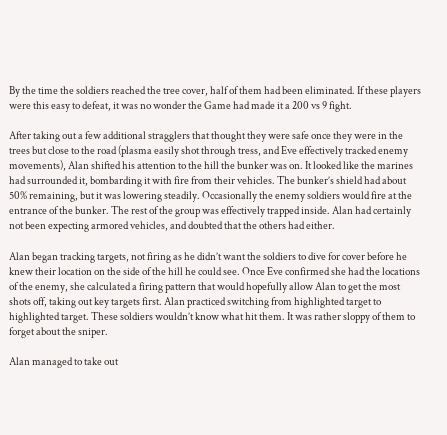By the time the soldiers reached the tree cover, half of them had been eliminated. If these players were this easy to defeat, it was no wonder the Game had made it a 200 vs 9 fight.

After taking out a few additional stragglers that thought they were safe once they were in the trees but close to the road (plasma easily shot through tress, and Eve effectively tracked enemy movements), Alan shifted his attention to the hill the bunker was on. It looked like the marines had surrounded it, bombarding it with fire from their vehicles. The bunker’s shield had about 50% remaining, but it was lowering steadily. Occasionally the enemy soldiers would fire at the entrance of the bunker. The rest of the group was effectively trapped inside. Alan had certainly not been expecting armored vehicles, and doubted that the others had either.

Alan began tracking targets, not firing as he didn’t want the soldiers to dive for cover before he knew their location on the side of the hill he could see. Once Eve confirmed she had the locations of the enemy, she calculated a firing pattern that would hopefully allow Alan to get the most shots off, taking out key targets first. Alan practiced switching from highlighted target to highlighted target. These soldiers wouldn’t know what hit them. It was rather sloppy of them to forget about the sniper.

Alan managed to take out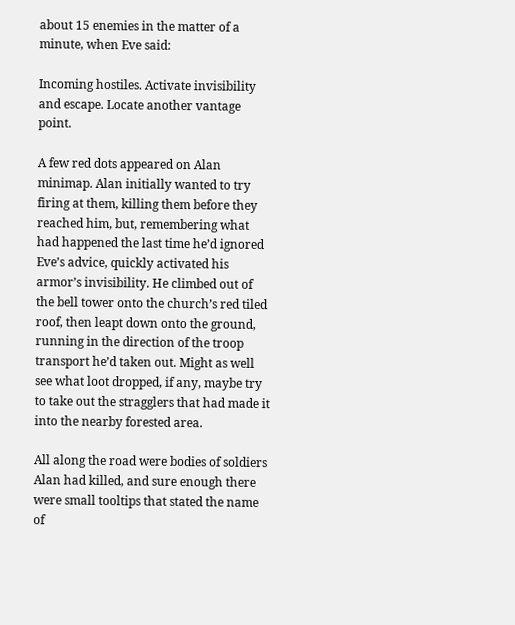about 15 enemies in the matter of a minute, when Eve said:

Incoming hostiles. Activate invisibility and escape. Locate another vantage point.

A few red dots appeared on Alan minimap. Alan initially wanted to try firing at them, killing them before they reached him, but, remembering what had happened the last time he’d ignored Eve’s advice, quickly activated his armor’s invisibility. He climbed out of the bell tower onto the church’s red tiled roof, then leapt down onto the ground, running in the direction of the troop transport he’d taken out. Might as well see what loot dropped, if any, maybe try to take out the stragglers that had made it into the nearby forested area.

All along the road were bodies of soldiers Alan had killed, and sure enough there were small tooltips that stated the name of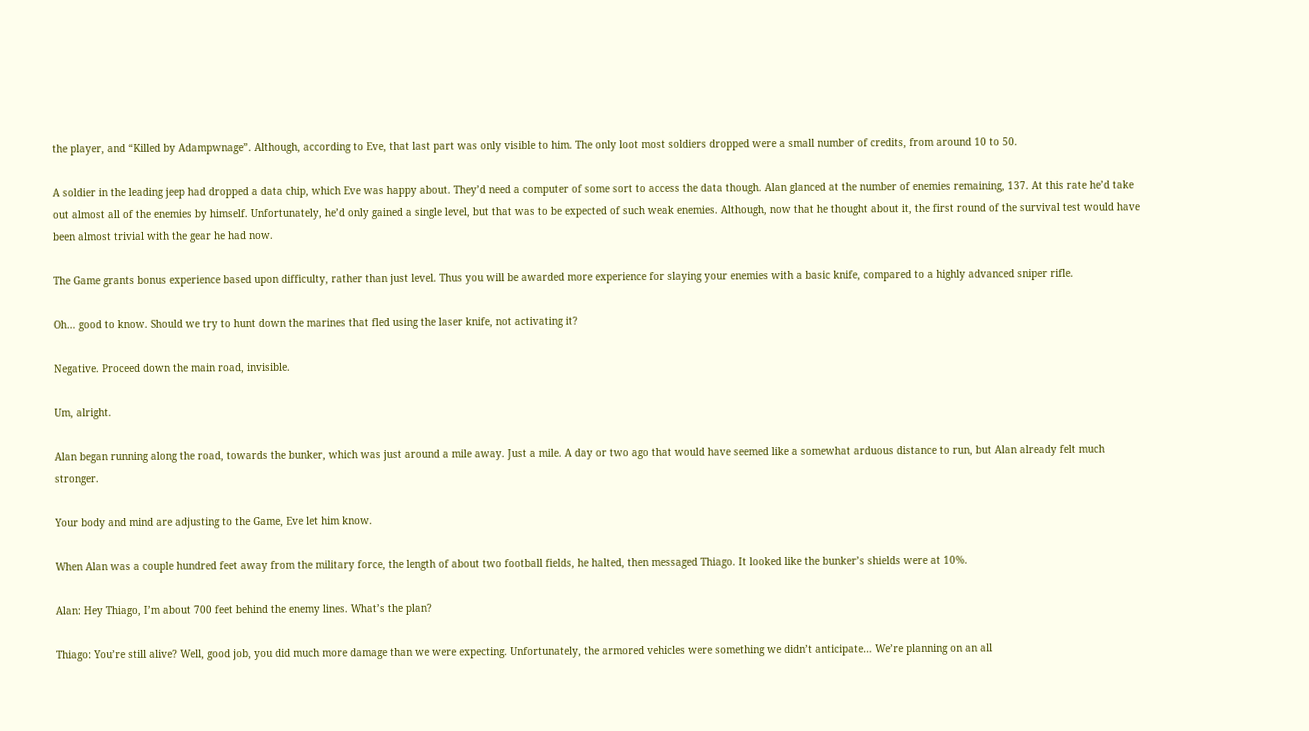the player, and “Killed by Adampwnage”. Although, according to Eve, that last part was only visible to him. The only loot most soldiers dropped were a small number of credits, from around 10 to 50.

A soldier in the leading jeep had dropped a data chip, which Eve was happy about. They’d need a computer of some sort to access the data though. Alan glanced at the number of enemies remaining, 137. At this rate he’d take out almost all of the enemies by himself. Unfortunately, he’d only gained a single level, but that was to be expected of such weak enemies. Although, now that he thought about it, the first round of the survival test would have been almost trivial with the gear he had now.

The Game grants bonus experience based upon difficulty, rather than just level. Thus you will be awarded more experience for slaying your enemies with a basic knife, compared to a highly advanced sniper rifle.

Oh… good to know. Should we try to hunt down the marines that fled using the laser knife, not activating it?

Negative. Proceed down the main road, invisible.

Um, alright.

Alan began running along the road, towards the bunker, which was just around a mile away. Just a mile. A day or two ago that would have seemed like a somewhat arduous distance to run, but Alan already felt much stronger.

Your body and mind are adjusting to the Game, Eve let him know.

When Alan was a couple hundred feet away from the military force, the length of about two football fields, he halted, then messaged Thiago. It looked like the bunker’s shields were at 10%.

Alan: Hey Thiago, I’m about 700 feet behind the enemy lines. What’s the plan?

Thiago: You’re still alive? Well, good job, you did much more damage than we were expecting. Unfortunately, the armored vehicles were something we didn’t anticipate… We’re planning on an all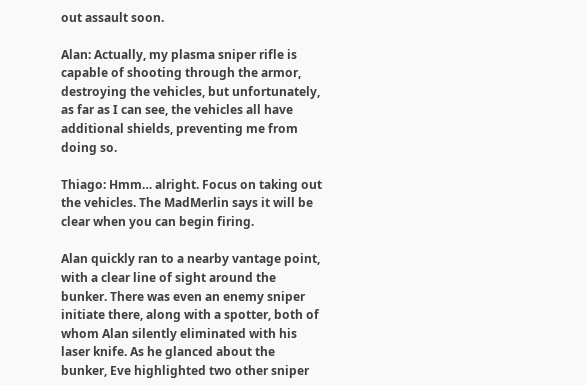out assault soon.

Alan: Actually, my plasma sniper rifle is capable of shooting through the armor, destroying the vehicles, but unfortunately, as far as I can see, the vehicles all have additional shields, preventing me from doing so.

Thiago: Hmm… alright. Focus on taking out the vehicles. The MadMerlin says it will be clear when you can begin firing.

Alan quickly ran to a nearby vantage point, with a clear line of sight around the bunker. There was even an enemy sniper initiate there, along with a spotter, both of whom Alan silently eliminated with his laser knife. As he glanced about the bunker, Eve highlighted two other sniper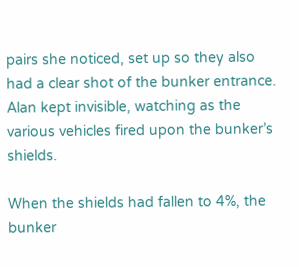pairs she noticed, set up so they also had a clear shot of the bunker entrance. Alan kept invisible, watching as the various vehicles fired upon the bunker’s shields.

When the shields had fallen to 4%, the bunker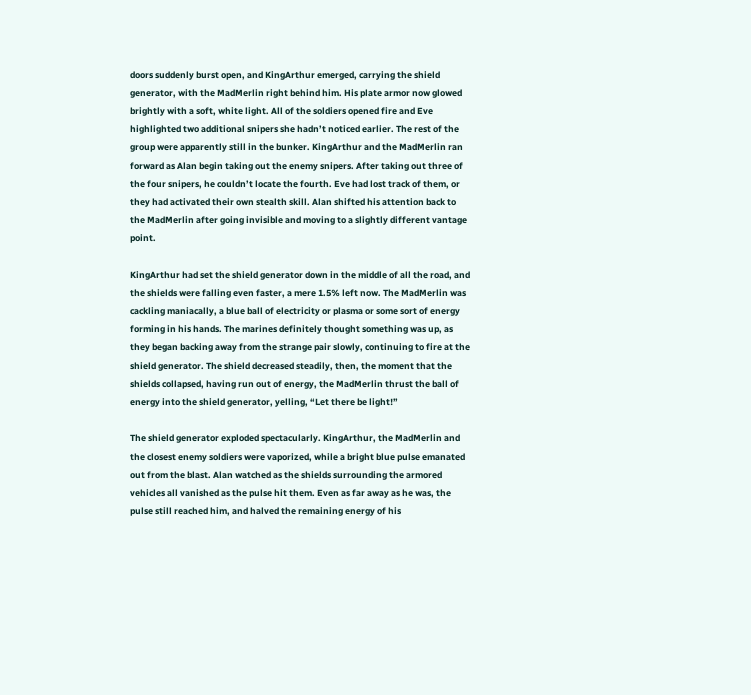doors suddenly burst open, and KingArthur emerged, carrying the shield generator, with the MadMerlin right behind him. His plate armor now glowed brightly with a soft, white light. All of the soldiers opened fire and Eve highlighted two additional snipers she hadn’t noticed earlier. The rest of the group were apparently still in the bunker. KingArthur and the MadMerlin ran forward as Alan begin taking out the enemy snipers. After taking out three of the four snipers, he couldn’t locate the fourth. Eve had lost track of them, or they had activated their own stealth skill. Alan shifted his attention back to the MadMerlin after going invisible and moving to a slightly different vantage point.

KingArthur had set the shield generator down in the middle of all the road, and the shields were falling even faster, a mere 1.5% left now. The MadMerlin was cackling maniacally, a blue ball of electricity or plasma or some sort of energy forming in his hands. The marines definitely thought something was up, as they began backing away from the strange pair slowly, continuing to fire at the shield generator. The shield decreased steadily, then, the moment that the shields collapsed, having run out of energy, the MadMerlin thrust the ball of energy into the shield generator, yelling, “Let there be light!”

The shield generator exploded spectacularly. KingArthur, the MadMerlin and the closest enemy soldiers were vaporized, while a bright blue pulse emanated out from the blast. Alan watched as the shields surrounding the armored vehicles all vanished as the pulse hit them. Even as far away as he was, the pulse still reached him, and halved the remaining energy of his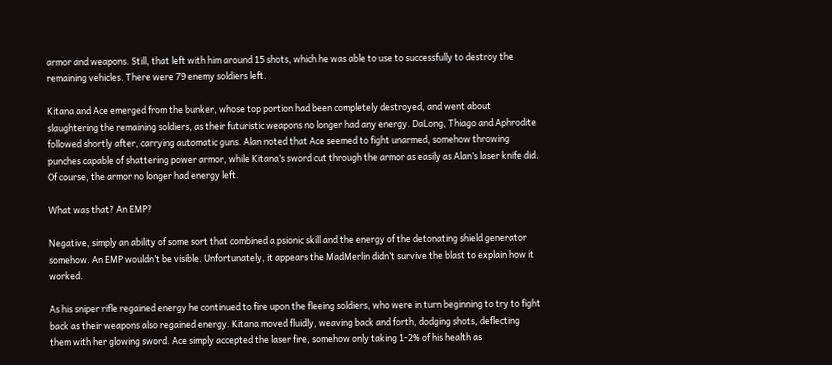armor and weapons. Still, that left with him around 15 shots, which he was able to use to successfully to destroy the remaining vehicles. There were 79 enemy soldiers left.

Kitana and Ace emerged from the bunker, whose top portion had been completely destroyed, and went about slaughtering the remaining soldiers, as their futuristic weapons no longer had any energy. DaLong, Thiago and Aphrodite followed shortly after, carrying automatic guns. Alan noted that Ace seemed to fight unarmed, somehow throwing punches capable of shattering power armor, while Kitana’s sword cut through the armor as easily as Alan’s laser knife did. Of course, the armor no longer had energy left.

What was that? An EMP?

Negative, simply an ability of some sort that combined a psionic skill and the energy of the detonating shield generator somehow. An EMP wouldn’t be visible. Unfortunately, it appears the MadMerlin didn’t survive the blast to explain how it worked.

As his sniper rifle regained energy he continued to fire upon the fleeing soldiers, who were in turn beginning to try to fight back as their weapons also regained energy. Kitana moved fluidly, weaving back and forth, dodging shots, deflecting them with her glowing sword. Ace simply accepted the laser fire, somehow only taking 1-2% of his health as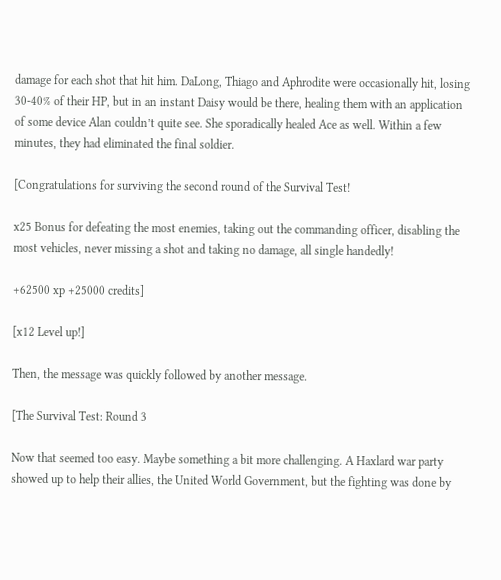damage for each shot that hit him. DaLong, Thiago and Aphrodite were occasionally hit, losing 30-40% of their HP, but in an instant Daisy would be there, healing them with an application of some device Alan couldn’t quite see. She sporadically healed Ace as well. Within a few minutes, they had eliminated the final soldier.

[Congratulations for surviving the second round of the Survival Test!

x25 Bonus for defeating the most enemies, taking out the commanding officer, disabling the most vehicles, never missing a shot and taking no damage, all single handedly!

+62500 xp +25000 credits]

[x12 Level up!]

Then, the message was quickly followed by another message.

[The Survival Test: Round 3

Now that seemed too easy. Maybe something a bit more challenging. A Haxlard war party showed up to help their allies, the United World Government, but the fighting was done by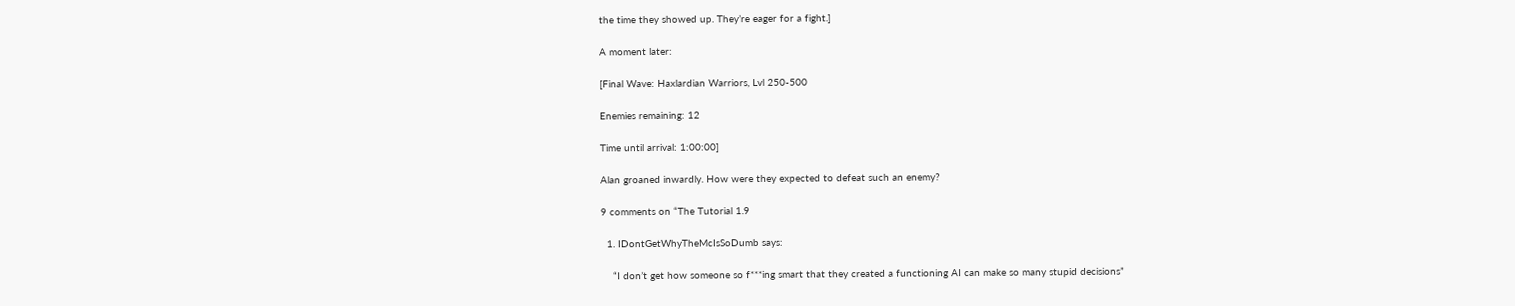the time they showed up. They’re eager for a fight.]

A moment later:

[Final Wave: Haxlardian Warriors, Lvl 250-500

Enemies remaining: 12

Time until arrival: 1:00:00]

Alan groaned inwardly. How were they expected to defeat such an enemy?

9 comments on “The Tutorial 1.9

  1. IDontGetWhyTheMcIsSoDumb says:

    “I don’t get how someone so f***ing smart that they created a functioning AI can make so many stupid decisions”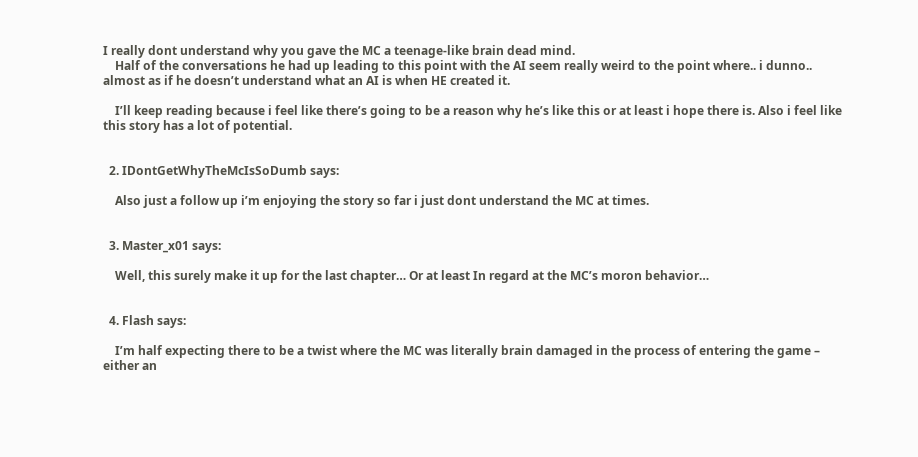I really dont understand why you gave the MC a teenage-like brain dead mind.
    Half of the conversations he had up leading to this point with the AI seem really weird to the point where.. i dunno.. almost as if he doesn’t understand what an AI is when HE created it.

    I’ll keep reading because i feel like there’s going to be a reason why he’s like this or at least i hope there is. Also i feel like this story has a lot of potential.


  2. IDontGetWhyTheMcIsSoDumb says:

    Also just a follow up i’m enjoying the story so far i just dont understand the MC at times.


  3. Master_x01 says:

    Well, this surely make it up for the last chapter… Or at least In regard at the MC’s moron behavior…


  4. Flash says:

    I’m half expecting there to be a twist where the MC was literally brain damaged in the process of entering the game – either an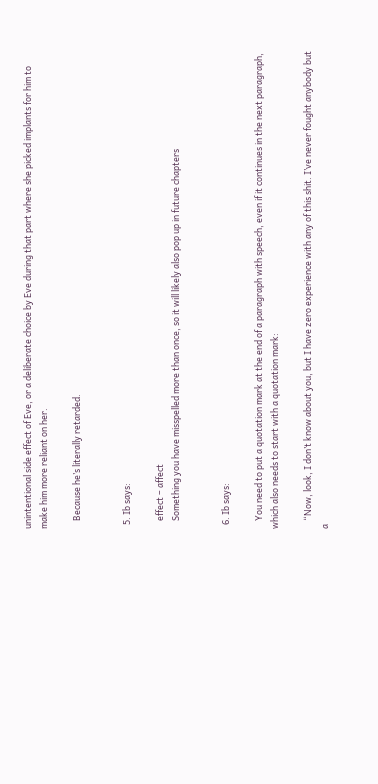unintentional side effect of Eve, or a deliberate choice by Eve during that part where she picked implants for him to make him more reliant on her.

    Because he’s literally retarded.


  5. Ib says:

    effect – affect
    Something you have misspelled more than once, so it will likely also pop up in future chapters


  6. Ib says:

    You need to put a quotation mark at the end of a paragraph with speech, even if it continues in the next paragraph, which also needs to start with a quotation mark:

    “Now, look, I don’t know about you, but I have zero experience with any of this shit. I’ve never fought anybody but a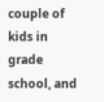couple of kids in grade school, and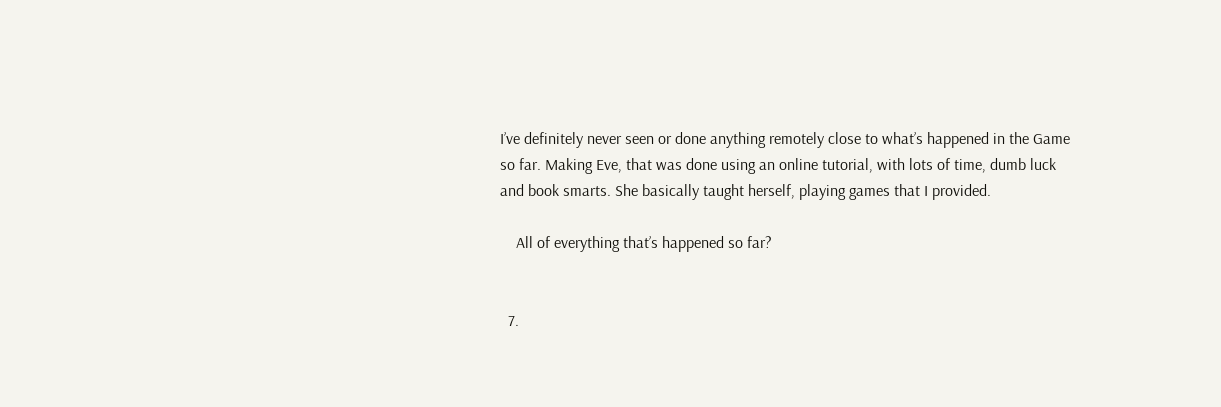I’ve definitely never seen or done anything remotely close to what’s happened in the Game so far. Making Eve, that was done using an online tutorial, with lots of time, dumb luck and book smarts. She basically taught herself, playing games that I provided.

    All of everything that’s happened so far?


  7.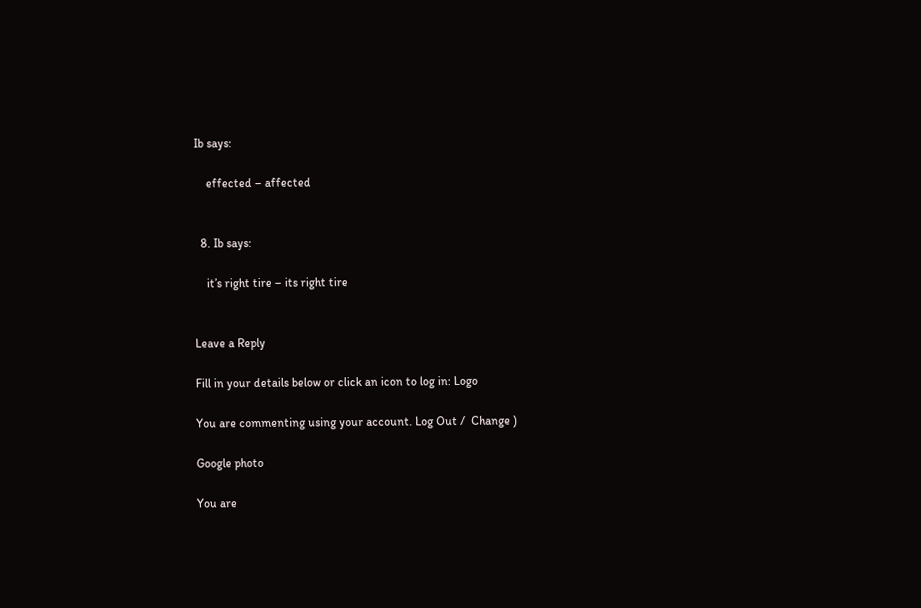Ib says:

    effected – affected


  8. Ib says:

    it’s right tire – its right tire


Leave a Reply

Fill in your details below or click an icon to log in: Logo

You are commenting using your account. Log Out /  Change )

Google photo

You are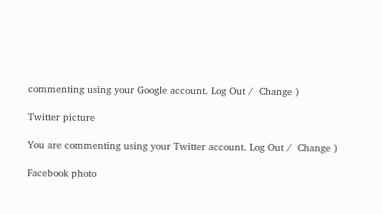commenting using your Google account. Log Out /  Change )

Twitter picture

You are commenting using your Twitter account. Log Out /  Change )

Facebook photo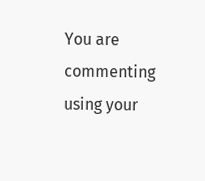You are commenting using your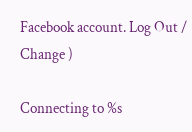Facebook account. Log Out /  Change )

Connecting to %s